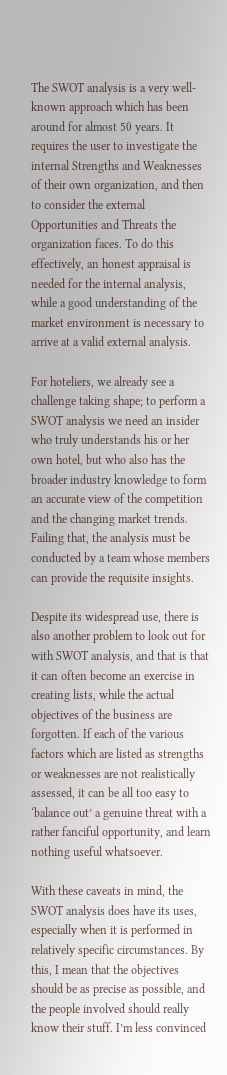The SWOT analysis is a very well-known approach which has been around for almost 50 years. It requires the user to investigate the internal Strengths and Weaknesses of their own organization, and then to consider the external Opportunities and Threats the organization faces. To do this effectively, an honest appraisal is needed for the internal analysis, while a good understanding of the market environment is necessary to arrive at a valid external analysis.

For hoteliers, we already see a challenge taking shape; to perform a SWOT analysis we need an insider who truly understands his or her own hotel, but who also has the broader industry knowledge to form an accurate view of the competition and the changing market trends. Failing that, the analysis must be conducted by a team whose members can provide the requisite insights.

Despite its widespread use, there is also another problem to look out for with SWOT analysis, and that is that it can often become an exercise in creating lists, while the actual objectives of the business are forgotten. If each of the various factors which are listed as strengths or weaknesses are not realistically assessed, it can be all too easy to ‘balance out’ a genuine threat with a rather fanciful opportunity, and learn nothing useful whatsoever.

With these caveats in mind, the SWOT analysis does have its uses, especially when it is performed in relatively specific circumstances. By this, I mean that the objectives should be as precise as possible, and the people involved should really know their stuff. I’m less convinced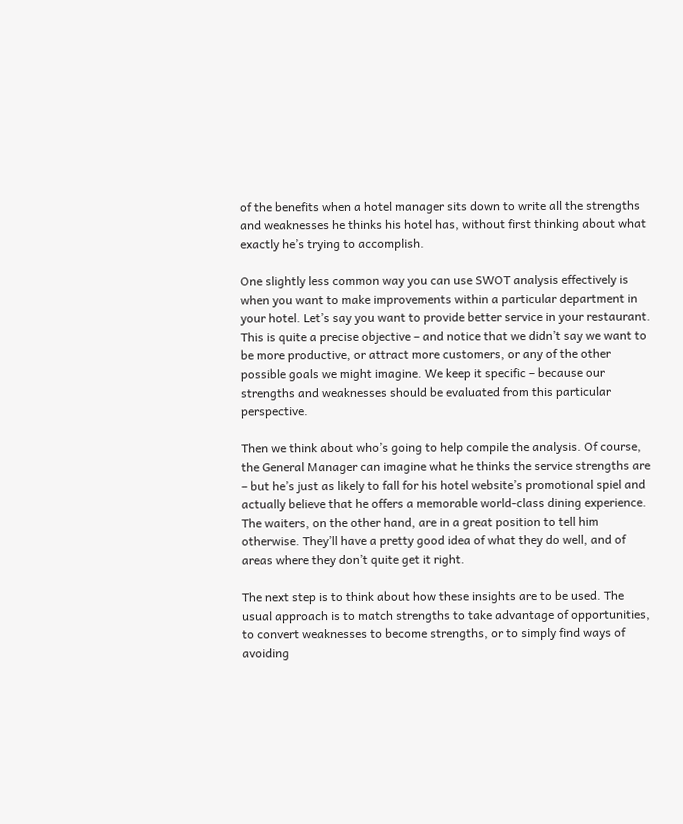of the benefits when a hotel manager sits down to write all the strengths and weaknesses he thinks his hotel has, without first thinking about what exactly he’s trying to accomplish.

One slightly less common way you can use SWOT analysis effectively is when you want to make improvements within a particular department in your hotel. Let’s say you want to provide better service in your restaurant. This is quite a precise objective – and notice that we didn’t say we want to be more productive, or attract more customers, or any of the other possible goals we might imagine. We keep it specific – because our strengths and weaknesses should be evaluated from this particular perspective.

Then we think about who’s going to help compile the analysis. Of course, the General Manager can imagine what he thinks the service strengths are – but he’s just as likely to fall for his hotel website’s promotional spiel and actually believe that he offers a memorable world-class dining experience. The waiters, on the other hand, are in a great position to tell him otherwise. They’ll have a pretty good idea of what they do well, and of areas where they don’t quite get it right.

The next step is to think about how these insights are to be used. The usual approach is to match strengths to take advantage of opportunities, to convert weaknesses to become strengths, or to simply find ways of avoiding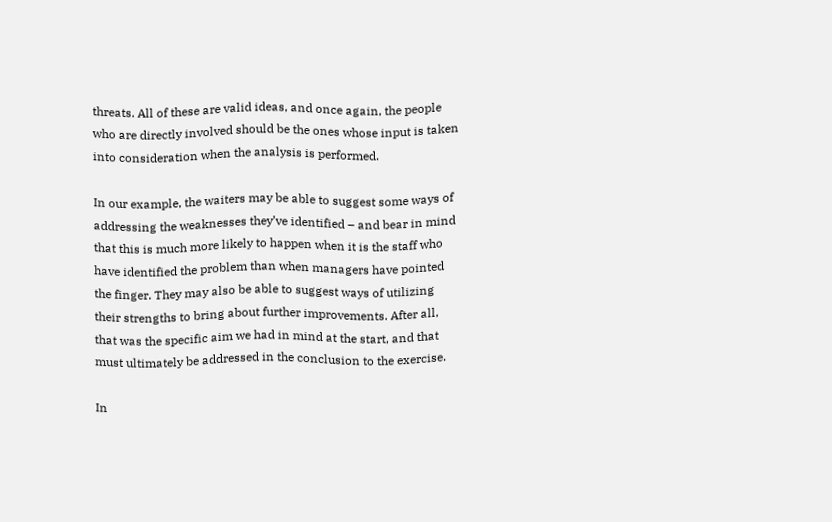threats. All of these are valid ideas, and once again, the people who are directly involved should be the ones whose input is taken into consideration when the analysis is performed.

In our example, the waiters may be able to suggest some ways of addressing the weaknesses they’ve identified – and bear in mind that this is much more likely to happen when it is the staff who have identified the problem than when managers have pointed the finger. They may also be able to suggest ways of utilizing their strengths to bring about further improvements. After all, that was the specific aim we had in mind at the start, and that must ultimately be addressed in the conclusion to the exercise.

In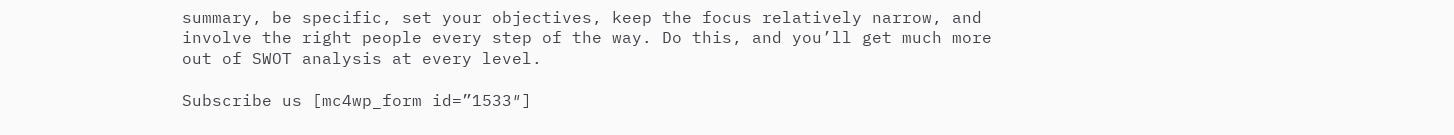summary, be specific, set your objectives, keep the focus relatively narrow, and involve the right people every step of the way. Do this, and you’ll get much more out of SWOT analysis at every level.

Subscribe us [mc4wp_form id=”1533″]